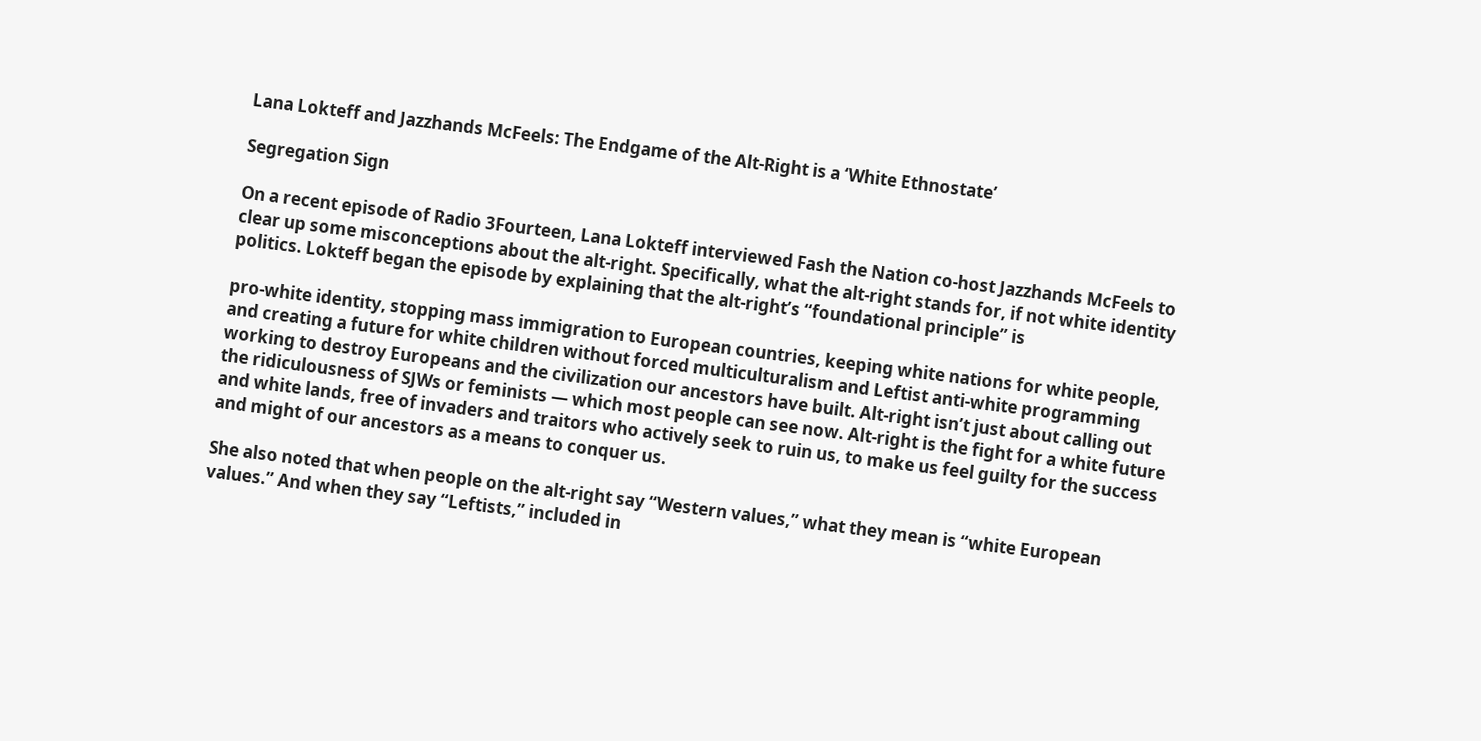Lana Lokteff and Jazzhands McFeels: The Endgame of the Alt-Right is a ‘White Ethnostate’

Segregation Sign

On a recent episode of Radio 3Fourteen, Lana Lokteff interviewed Fash the Nation co-host Jazzhands McFeels to clear up some misconceptions about the alt-right. Specifically, what the alt-right stands for, if not white identity politics. Lokteff began the episode by explaining that the alt-right’s “foundational principle” is

pro-white identity, stopping mass immigration to European countries, keeping white nations for white people, and creating a future for white children without forced multiculturalism and Leftist anti-white programming working to destroy Europeans and the civilization our ancestors have built. Alt-right isn’t just about calling out the ridiculousness of SJWs or feminists — which most people can see now. Alt-right is the fight for a white future and white lands, free of invaders and traitors who actively seek to ruin us, to make us feel guilty for the success and might of our ancestors as a means to conquer us.

She also noted that when people on the alt-right say “Western values,” what they mean is “white European values.” And when they say “Leftists,” included in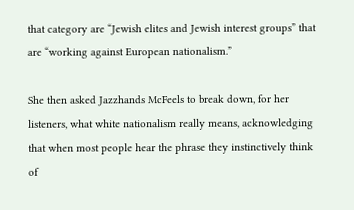that category are “Jewish elites and Jewish interest groups” that are “working against European nationalism.”

She then asked Jazzhands McFeels to break down, for her listeners, what white nationalism really means, acknowledging that when most people hear the phrase they instinctively think of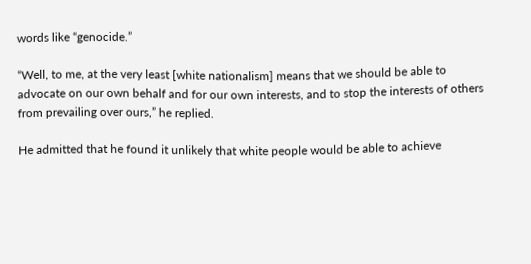words like “genocide.”

“Well, to me, at the very least [white nationalism] means that we should be able to advocate on our own behalf and for our own interests, and to stop the interests of others from prevailing over ours,” he replied.

He admitted that he found it unlikely that white people would be able to achieve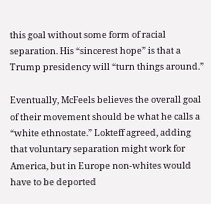this goal without some form of racial separation. His “sincerest hope” is that a Trump presidency will “turn things around.”

Eventually, McFeels believes the overall goal of their movement should be what he calls a “white ethnostate.” Lokteff agreed, adding that voluntary separation might work for America, but in Europe non-whites would have to be deported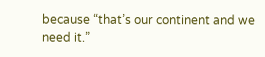because “that’s our continent and we need it.”